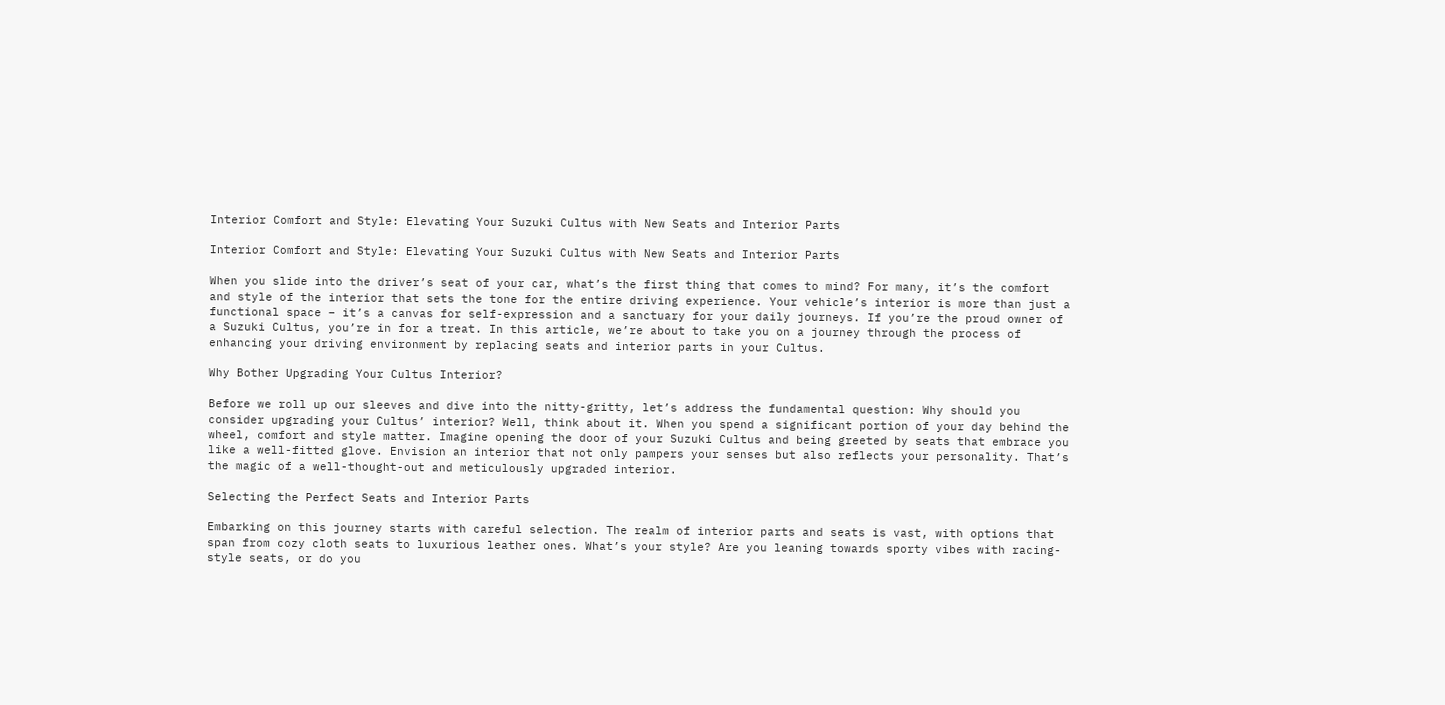Interior Comfort and Style: Elevating Your Suzuki Cultus with New Seats and Interior Parts

Interior Comfort and Style: Elevating Your Suzuki Cultus with New Seats and Interior Parts

When you slide into the driver’s seat of your car, what’s the first thing that comes to mind? For many, it’s the comfort and style of the interior that sets the tone for the entire driving experience. Your vehicle’s interior is more than just a functional space – it’s a canvas for self-expression and a sanctuary for your daily journeys. If you’re the proud owner of a Suzuki Cultus, you’re in for a treat. In this article, we’re about to take you on a journey through the process of enhancing your driving environment by replacing seats and interior parts in your Cultus.

Why Bother Upgrading Your Cultus Interior?

Before we roll up our sleeves and dive into the nitty-gritty, let’s address the fundamental question: Why should you consider upgrading your Cultus’ interior? Well, think about it. When you spend a significant portion of your day behind the wheel, comfort and style matter. Imagine opening the door of your Suzuki Cultus and being greeted by seats that embrace you like a well-fitted glove. Envision an interior that not only pampers your senses but also reflects your personality. That’s the magic of a well-thought-out and meticulously upgraded interior.

Selecting the Perfect Seats and Interior Parts

Embarking on this journey starts with careful selection. The realm of interior parts and seats is vast, with options that span from cozy cloth seats to luxurious leather ones. What’s your style? Are you leaning towards sporty vibes with racing-style seats, or do you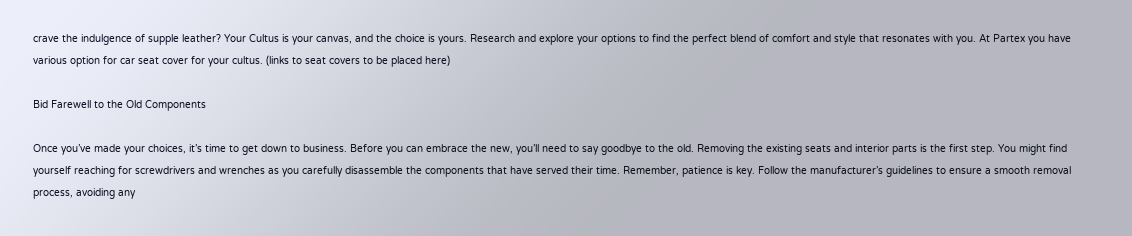crave the indulgence of supple leather? Your Cultus is your canvas, and the choice is yours. Research and explore your options to find the perfect blend of comfort and style that resonates with you. At Partex you have various option for car seat cover for your cultus. (links to seat covers to be placed here)

Bid Farewell to the Old Components

Once you’ve made your choices, it’s time to get down to business. Before you can embrace the new, you’ll need to say goodbye to the old. Removing the existing seats and interior parts is the first step. You might find yourself reaching for screwdrivers and wrenches as you carefully disassemble the components that have served their time. Remember, patience is key. Follow the manufacturer’s guidelines to ensure a smooth removal process, avoiding any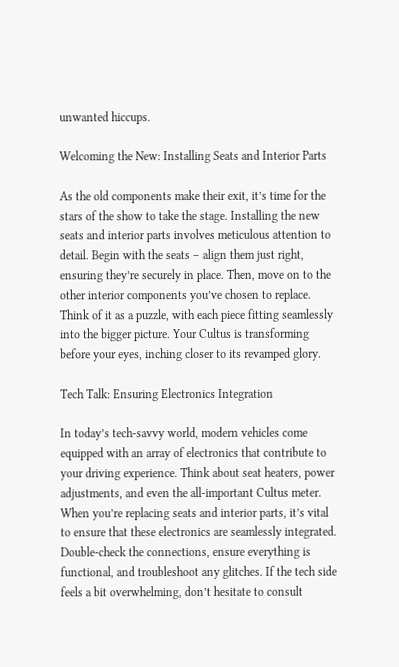unwanted hiccups.

Welcoming the New: Installing Seats and Interior Parts

As the old components make their exit, it’s time for the stars of the show to take the stage. Installing the new seats and interior parts involves meticulous attention to detail. Begin with the seats – align them just right, ensuring they’re securely in place. Then, move on to the other interior components you’ve chosen to replace. Think of it as a puzzle, with each piece fitting seamlessly into the bigger picture. Your Cultus is transforming before your eyes, inching closer to its revamped glory.

Tech Talk: Ensuring Electronics Integration

In today’s tech-savvy world, modern vehicles come equipped with an array of electronics that contribute to your driving experience. Think about seat heaters, power adjustments, and even the all-important Cultus meter. When you’re replacing seats and interior parts, it’s vital to ensure that these electronics are seamlessly integrated. Double-check the connections, ensure everything is functional, and troubleshoot any glitches. If the tech side feels a bit overwhelming, don’t hesitate to consult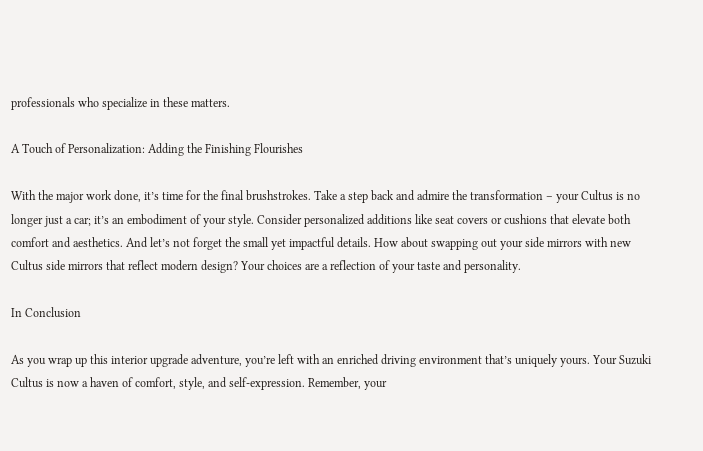professionals who specialize in these matters.

A Touch of Personalization: Adding the Finishing Flourishes

With the major work done, it’s time for the final brushstrokes. Take a step back and admire the transformation – your Cultus is no longer just a car; it’s an embodiment of your style. Consider personalized additions like seat covers or cushions that elevate both comfort and aesthetics. And let’s not forget the small yet impactful details. How about swapping out your side mirrors with new Cultus side mirrors that reflect modern design? Your choices are a reflection of your taste and personality.

In Conclusion

As you wrap up this interior upgrade adventure, you’re left with an enriched driving environment that’s uniquely yours. Your Suzuki Cultus is now a haven of comfort, style, and self-expression. Remember, your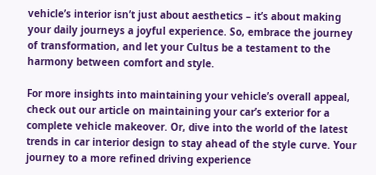vehicle’s interior isn’t just about aesthetics – it’s about making your daily journeys a joyful experience. So, embrace the journey of transformation, and let your Cultus be a testament to the harmony between comfort and style.

For more insights into maintaining your vehicle’s overall appeal, check out our article on maintaining your car’s exterior for a complete vehicle makeover. Or, dive into the world of the latest trends in car interior design to stay ahead of the style curve. Your journey to a more refined driving experience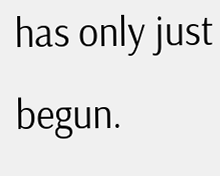has only just begun.